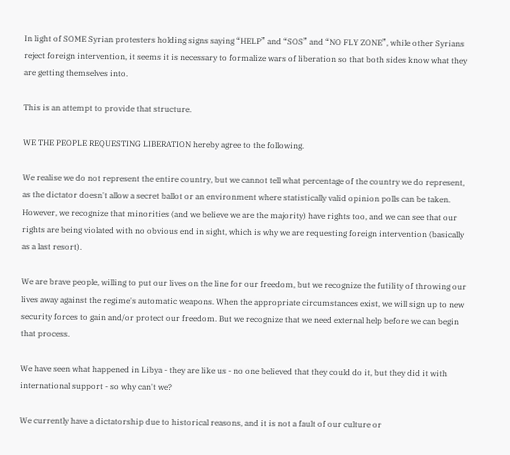In light of SOME Syrian protesters holding signs saying “HELP” and “SOS” and “NO FLY ZONE”, while other Syrians reject foreign intervention, it seems it is necessary to formalize wars of liberation so that both sides know what they are getting themselves into.

This is an attempt to provide that structure.

WE THE PEOPLE REQUESTING LIBERATION hereby agree to the following.

We realise we do not represent the entire country, but we cannot tell what percentage of the country we do represent, as the dictator doesn't allow a secret ballot or an environment where statistically valid opinion polls can be taken. However, we recognize that minorities (and we believe we are the majority) have rights too, and we can see that our rights are being violated with no obvious end in sight, which is why we are requesting foreign intervention (basically as a last resort).

We are brave people, willing to put our lives on the line for our freedom, but we recognize the futility of throwing our lives away against the regime's automatic weapons. When the appropriate circumstances exist, we will sign up to new security forces to gain and/or protect our freedom. But we recognize that we need external help before we can begin that process.

We have seen what happened in Libya - they are like us - no one believed that they could do it, but they did it with international support - so why can't we?

We currently have a dictatorship due to historical reasons, and it is not a fault of our culture or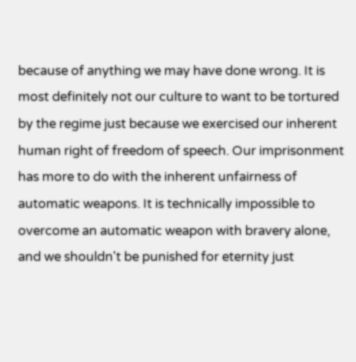because of anything we may have done wrong. It is most definitely not our culture to want to be tortured by the regime just because we exercised our inherent human right of freedom of speech. Our imprisonment has more to do with the inherent unfairness of automatic weapons. It is technically impossible to overcome an automatic weapon with bravery alone, and we shouldn't be punished for eternity just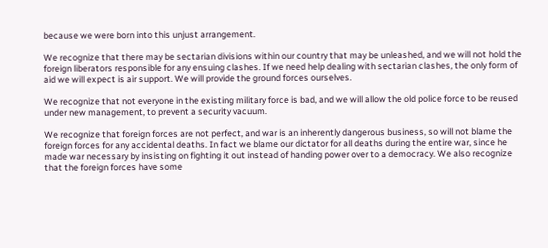because we were born into this unjust arrangement.

We recognize that there may be sectarian divisions within our country that may be unleashed, and we will not hold the foreign liberators responsible for any ensuing clashes. If we need help dealing with sectarian clashes, the only form of aid we will expect is air support. We will provide the ground forces ourselves.

We recognize that not everyone in the existing military force is bad, and we will allow the old police force to be reused under new management, to prevent a security vacuum.

We recognize that foreign forces are not perfect, and war is an inherently dangerous business, so will not blame the foreign forces for any accidental deaths. In fact we blame our dictator for all deaths during the entire war, since he made war necessary by insisting on fighting it out instead of handing power over to a democracy. We also recognize that the foreign forces have some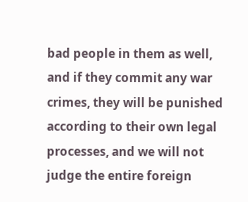bad people in them as well, and if they commit any war crimes, they will be punished according to their own legal processes, and we will not judge the entire foreign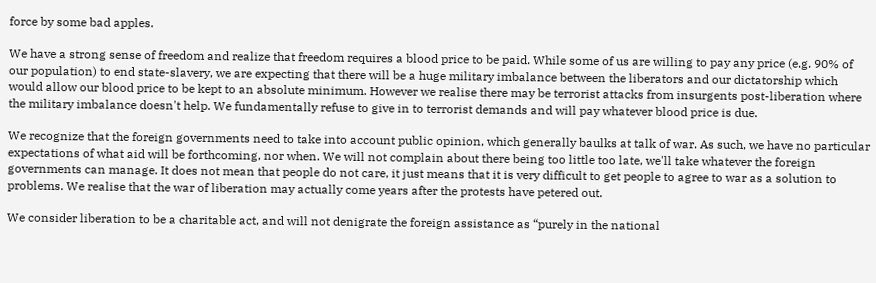force by some bad apples.

We have a strong sense of freedom and realize that freedom requires a blood price to be paid. While some of us are willing to pay any price (e.g. 90% of our population) to end state-slavery, we are expecting that there will be a huge military imbalance between the liberators and our dictatorship which would allow our blood price to be kept to an absolute minimum. However we realise there may be terrorist attacks from insurgents post-liberation where the military imbalance doesn't help. We fundamentally refuse to give in to terrorist demands and will pay whatever blood price is due.

We recognize that the foreign governments need to take into account public opinion, which generally baulks at talk of war. As such, we have no particular expectations of what aid will be forthcoming, nor when. We will not complain about there being too little too late, we'll take whatever the foreign governments can manage. It does not mean that people do not care, it just means that it is very difficult to get people to agree to war as a solution to problems. We realise that the war of liberation may actually come years after the protests have petered out.

We consider liberation to be a charitable act, and will not denigrate the foreign assistance as “purely in the national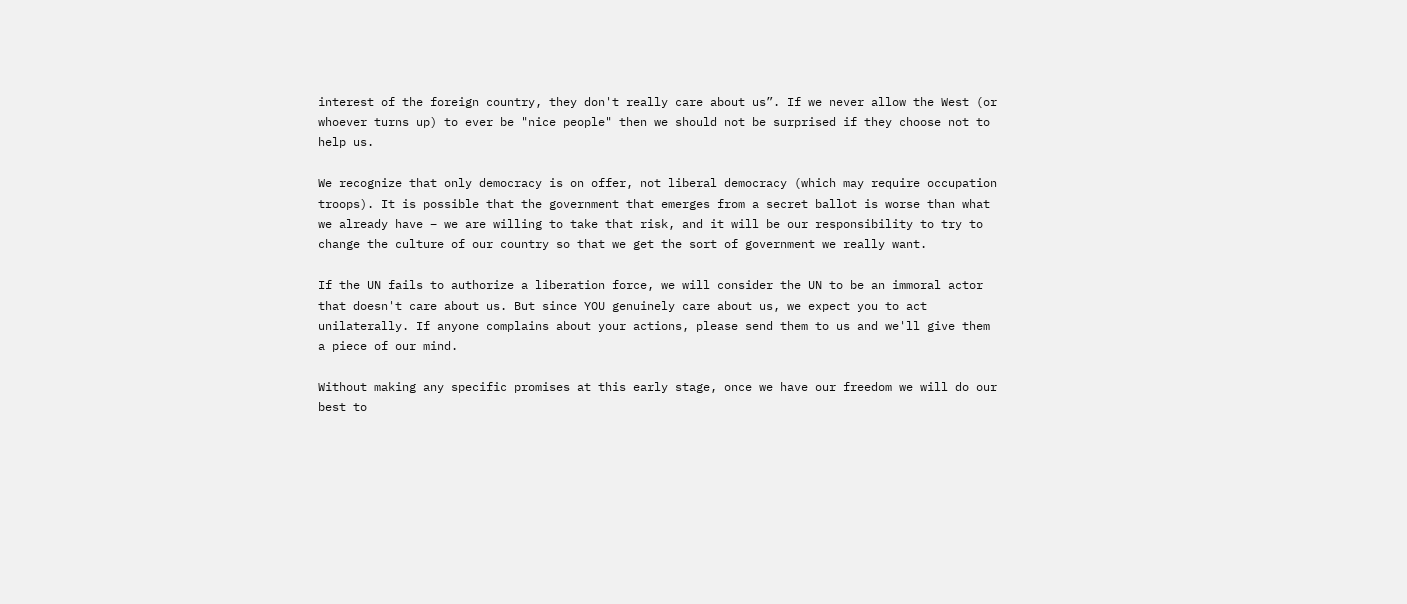interest of the foreign country, they don't really care about us”. If we never allow the West (or whoever turns up) to ever be "nice people" then we should not be surprised if they choose not to help us.

We recognize that only democracy is on offer, not liberal democracy (which may require occupation troops). It is possible that the government that emerges from a secret ballot is worse than what we already have – we are willing to take that risk, and it will be our responsibility to try to change the culture of our country so that we get the sort of government we really want.

If the UN fails to authorize a liberation force, we will consider the UN to be an immoral actor that doesn't care about us. But since YOU genuinely care about us, we expect you to act unilaterally. If anyone complains about your actions, please send them to us and we'll give them a piece of our mind.

Without making any specific promises at this early stage, once we have our freedom we will do our best to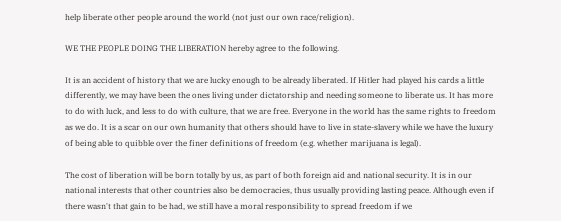help liberate other people around the world (not just our own race/religion).

WE THE PEOPLE DOING THE LIBERATION hereby agree to the following.

It is an accident of history that we are lucky enough to be already liberated. If Hitler had played his cards a little differently, we may have been the ones living under dictatorship and needing someone to liberate us. It has more to do with luck, and less to do with culture, that we are free. Everyone in the world has the same rights to freedom as we do. It is a scar on our own humanity that others should have to live in state-slavery while we have the luxury of being able to quibble over the finer definitions of freedom (e.g. whether marijuana is legal).

The cost of liberation will be born totally by us, as part of both foreign aid and national security. It is in our national interests that other countries also be democracies, thus usually providing lasting peace. Although even if there wasn't that gain to be had, we still have a moral responsibility to spread freedom if we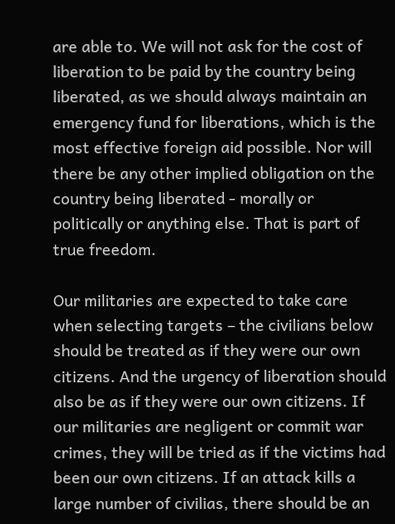are able to. We will not ask for the cost of liberation to be paid by the country being liberated, as we should always maintain an emergency fund for liberations, which is the most effective foreign aid possible. Nor will there be any other implied obligation on the country being liberated - morally or politically or anything else. That is part of true freedom.

Our militaries are expected to take care when selecting targets – the civilians below should be treated as if they were our own citizens. And the urgency of liberation should also be as if they were our own citizens. If our militaries are negligent or commit war crimes, they will be tried as if the victims had been our own citizens. If an attack kills a large number of civilias, there should be an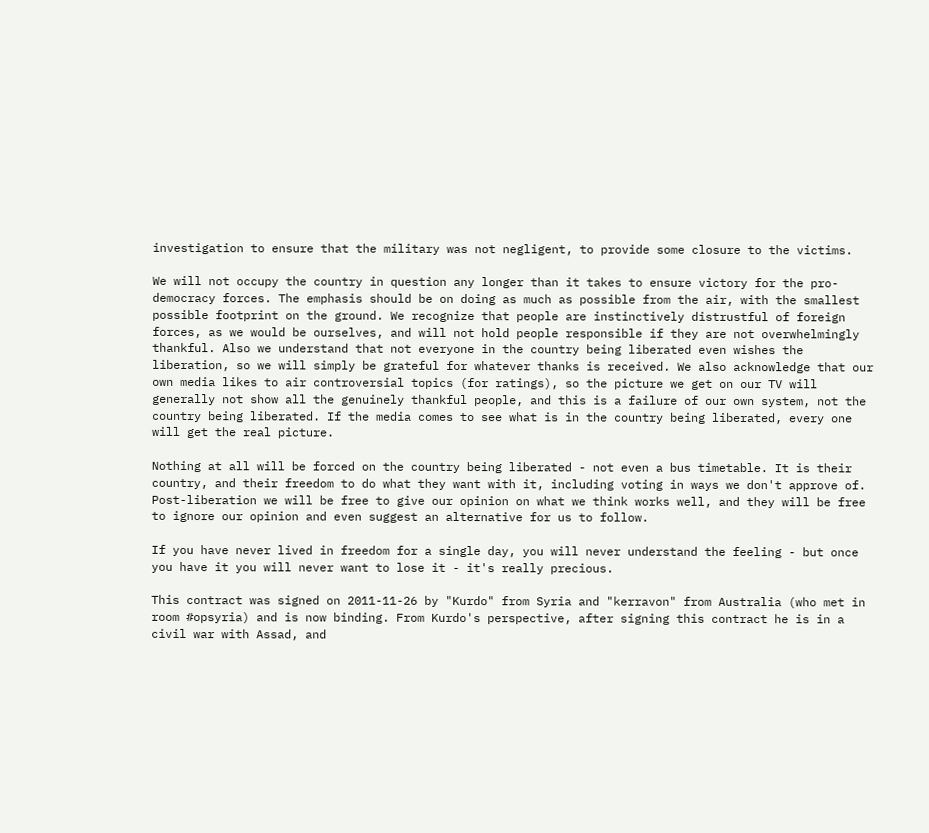investigation to ensure that the military was not negligent, to provide some closure to the victims.

We will not occupy the country in question any longer than it takes to ensure victory for the pro-democracy forces. The emphasis should be on doing as much as possible from the air, with the smallest possible footprint on the ground. We recognize that people are instinctively distrustful of foreign forces, as we would be ourselves, and will not hold people responsible if they are not overwhelmingly thankful. Also we understand that not everyone in the country being liberated even wishes the liberation, so we will simply be grateful for whatever thanks is received. We also acknowledge that our own media likes to air controversial topics (for ratings), so the picture we get on our TV will generally not show all the genuinely thankful people, and this is a failure of our own system, not the country being liberated. If the media comes to see what is in the country being liberated, every one will get the real picture.

Nothing at all will be forced on the country being liberated - not even a bus timetable. It is their country, and their freedom to do what they want with it, including voting in ways we don't approve of. Post-liberation we will be free to give our opinion on what we think works well, and they will be free to ignore our opinion and even suggest an alternative for us to follow.

If you have never lived in freedom for a single day, you will never understand the feeling - but once you have it you will never want to lose it - it's really precious.

This contract was signed on 2011-11-26 by "Kurdo" from Syria and "kerravon" from Australia (who met in room #opsyria) and is now binding. From Kurdo's perspective, after signing this contract he is in a civil war with Assad, and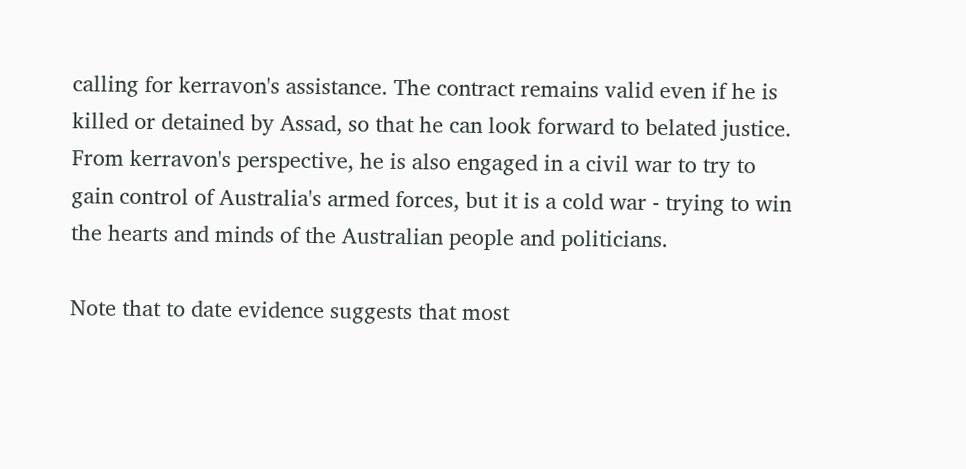calling for kerravon's assistance. The contract remains valid even if he is killed or detained by Assad, so that he can look forward to belated justice. From kerravon's perspective, he is also engaged in a civil war to try to gain control of Australia's armed forces, but it is a cold war - trying to win the hearts and minds of the Australian people and politicians.

Note that to date evidence suggests that most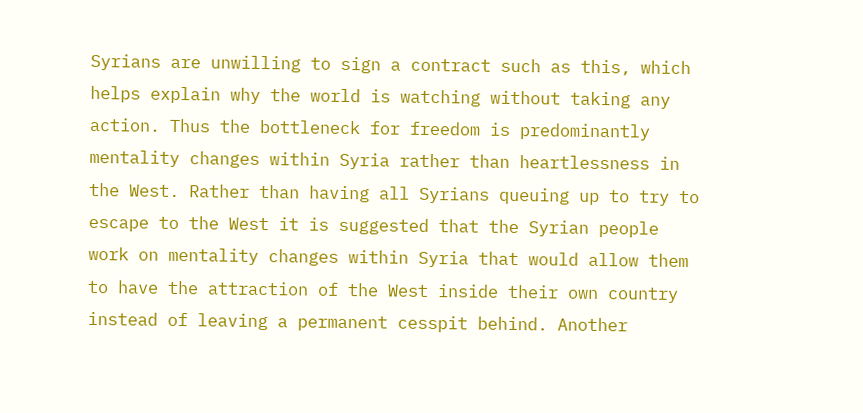Syrians are unwilling to sign a contract such as this, which helps explain why the world is watching without taking any action. Thus the bottleneck for freedom is predominantly mentality changes within Syria rather than heartlessness in the West. Rather than having all Syrians queuing up to try to escape to the West it is suggested that the Syrian people work on mentality changes within Syria that would allow them to have the attraction of the West inside their own country instead of leaving a permanent cesspit behind. Another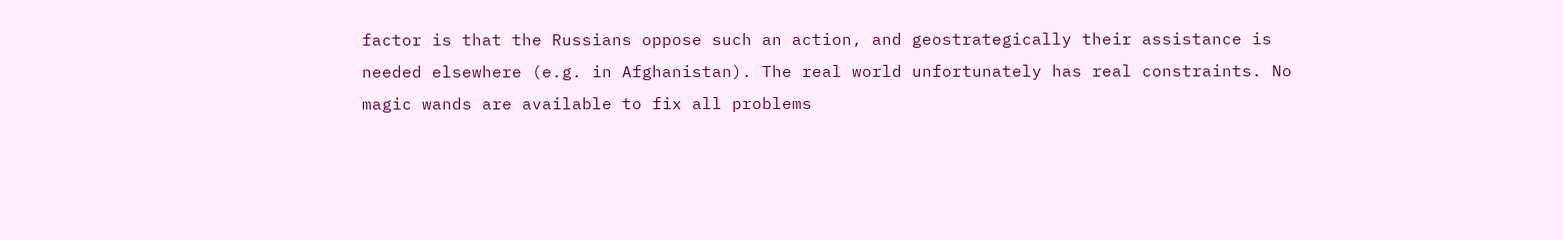factor is that the Russians oppose such an action, and geostrategically their assistance is needed elsewhere (e.g. in Afghanistan). The real world unfortunately has real constraints. No magic wands are available to fix all problems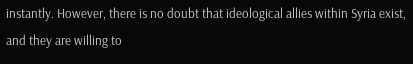instantly. However, there is no doubt that ideological allies within Syria exist, and they are willing to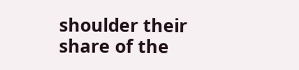shoulder their share of the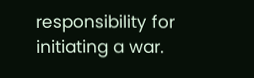responsibility for initiating a war.